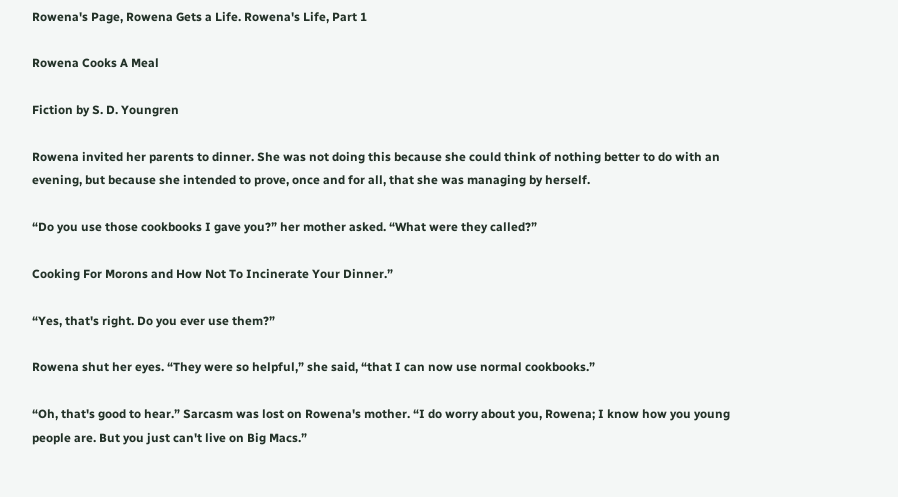Rowena's Page, Rowena Gets a Life. Rowena's Life, Part 1

Rowena Cooks A Meal

Fiction by S. D. Youngren

Rowena invited her parents to dinner. She was not doing this because she could think of nothing better to do with an evening, but because she intended to prove, once and for all, that she was managing by herself.

“Do you use those cookbooks I gave you?” her mother asked. “What were they called?”

Cooking For Morons and How Not To Incinerate Your Dinner.”

“Yes, that's right. Do you ever use them?”

Rowena shut her eyes. “They were so helpful,” she said, “that I can now use normal cookbooks.”

“Oh, that's good to hear.” Sarcasm was lost on Rowena's mother. “I do worry about you, Rowena; I know how you young people are. But you just can't live on Big Macs.”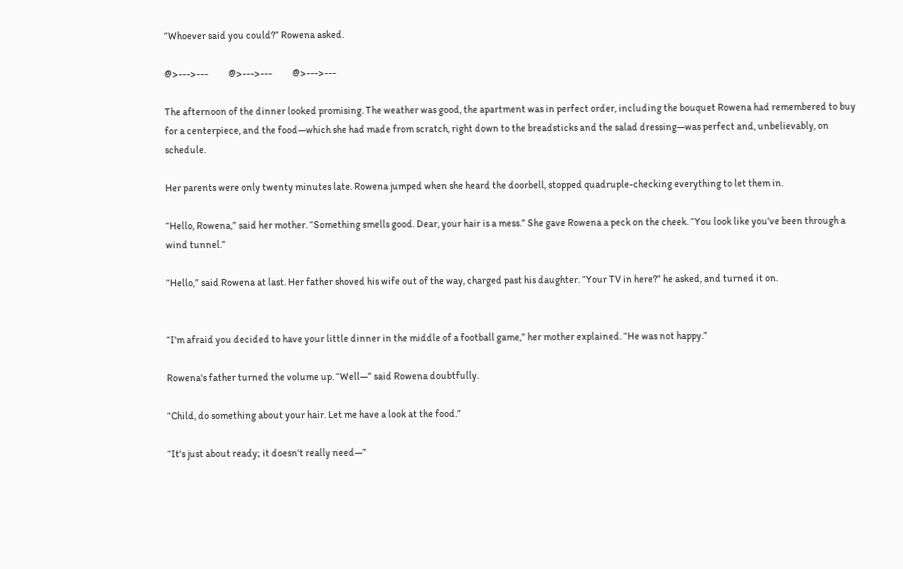“Whoever said you could?” Rowena asked.

@>--->---          @>--->---          @>--->---

The afternoon of the dinner looked promising. The weather was good, the apartment was in perfect order, including the bouquet Rowena had remembered to buy for a centerpiece, and the food—which she had made from scratch, right down to the breadsticks and the salad dressing—was perfect and, unbelievably, on schedule.

Her parents were only twenty minutes late. Rowena jumped when she heard the doorbell, stopped quadruple-checking everything to let them in.

“Hello, Rowena,” said her mother. “Something smells good. Dear, your hair is a mess.” She gave Rowena a peck on the cheek. “You look like you've been through a wind tunnel.”

“Hello,” said Rowena at last. Her father shoved his wife out of the way, charged past his daughter. “Your TV in here?” he asked, and turned it on.


“I'm afraid you decided to have your little dinner in the middle of a football game,” her mother explained. “He was not happy.”

Rowena's father turned the volume up. “Well—” said Rowena doubtfully.

“Child, do something about your hair. Let me have a look at the food.”

“It's just about ready; it doesn't really need—”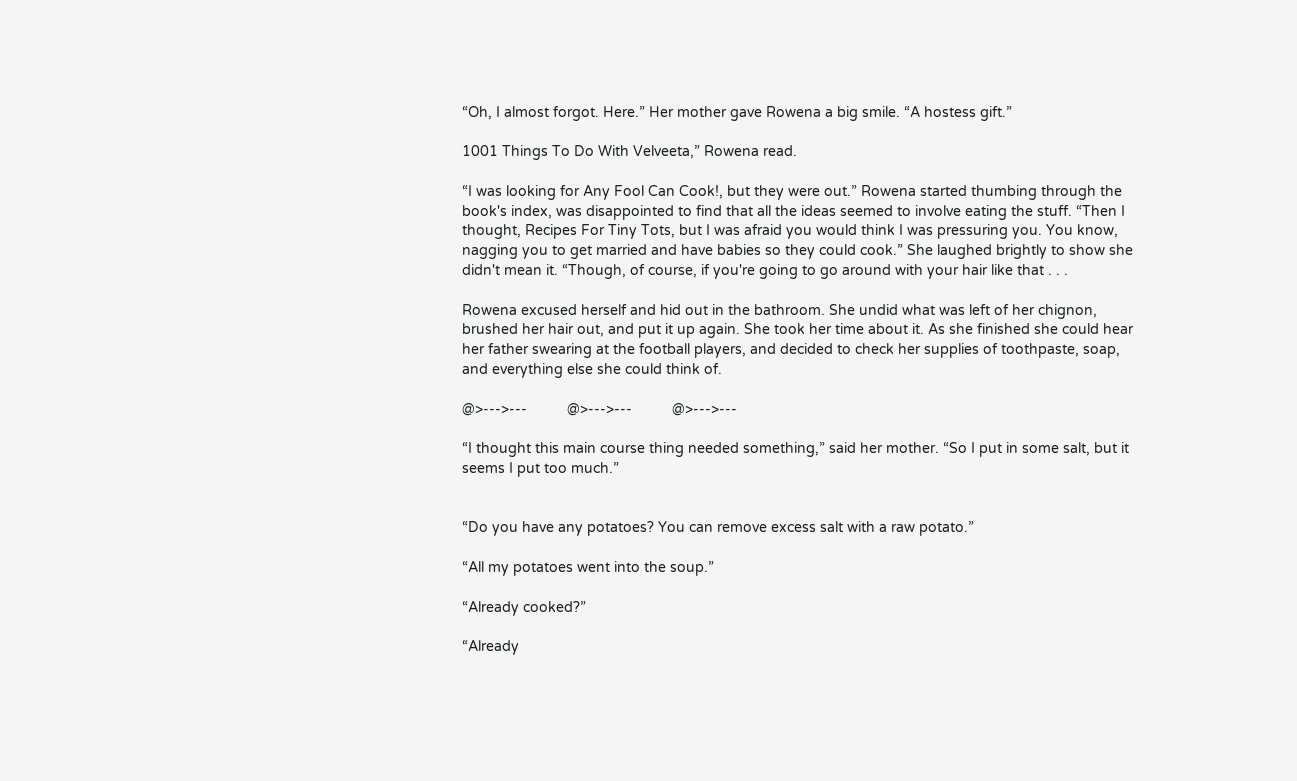“Oh, I almost forgot. Here.” Her mother gave Rowena a big smile. “A hostess gift.”

1001 Things To Do With Velveeta,” Rowena read.

“I was looking for Any Fool Can Cook!, but they were out.” Rowena started thumbing through the book's index, was disappointed to find that all the ideas seemed to involve eating the stuff. “Then I thought, Recipes For Tiny Tots, but I was afraid you would think I was pressuring you. You know, nagging you to get married and have babies so they could cook.” She laughed brightly to show she didn't mean it. “Though, of course, if you're going to go around with your hair like that . . .

Rowena excused herself and hid out in the bathroom. She undid what was left of her chignon, brushed her hair out, and put it up again. She took her time about it. As she finished she could hear her father swearing at the football players, and decided to check her supplies of toothpaste, soap, and everything else she could think of.

@>--->---          @>--->---          @>--->---

“I thought this main course thing needed something,” said her mother. “So I put in some salt, but it seems I put too much.”


“Do you have any potatoes? You can remove excess salt with a raw potato.”

“All my potatoes went into the soup.”

“Already cooked?”

“Already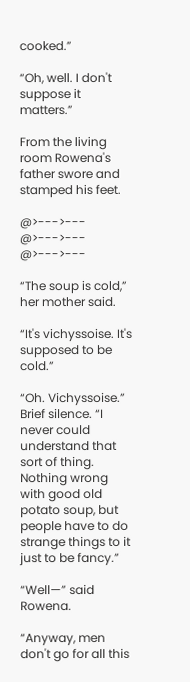cooked.”

“Oh, well. I don't suppose it matters.”

From the living room Rowena's father swore and stamped his feet.

@>--->---          @>--->---          @>--->---

“The soup is cold,” her mother said.

“It's vichyssoise. It's supposed to be cold.”

“Oh. Vichyssoise.” Brief silence. “I never could understand that sort of thing. Nothing wrong with good old potato soup, but people have to do strange things to it just to be fancy.”

“Well—” said Rowena.

“Anyway, men don't go for all this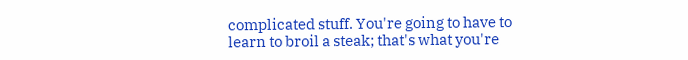complicated stuff. You're going to have to learn to broil a steak; that's what you're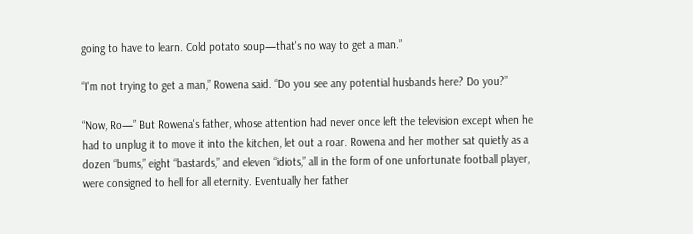going to have to learn. Cold potato soup—that's no way to get a man.”

“I'm not trying to get a man,” Rowena said. “Do you see any potential husbands here? Do you?”

“Now, Ro—” But Rowena's father, whose attention had never once left the television except when he had to unplug it to move it into the kitchen, let out a roar. Rowena and her mother sat quietly as a dozen “bums,” eight “bastards,” and eleven “idiots,” all in the form of one unfortunate football player, were consigned to hell for all eternity. Eventually her father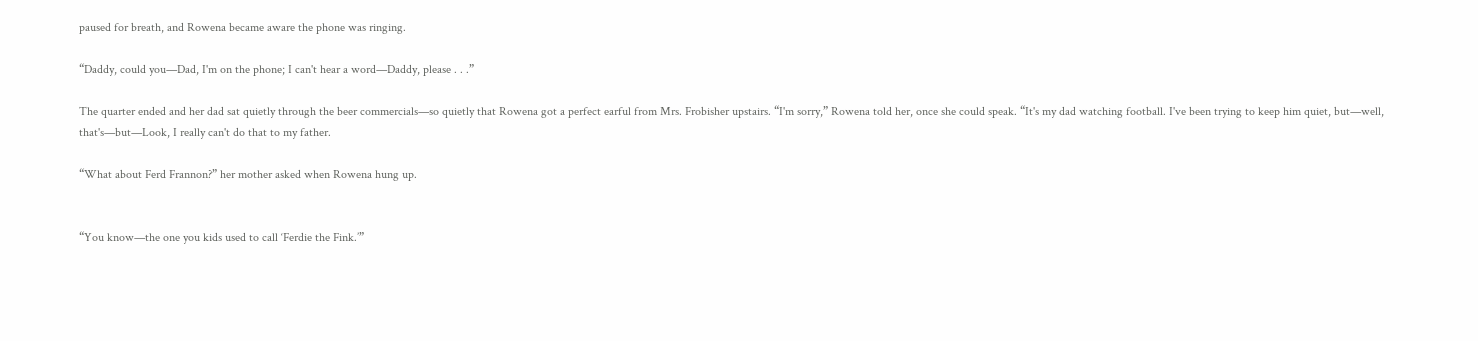paused for breath, and Rowena became aware the phone was ringing.

“Daddy, could you—Dad, I'm on the phone; I can't hear a word—Daddy, please . . .”

The quarter ended and her dad sat quietly through the beer commercials—so quietly that Rowena got a perfect earful from Mrs. Frobisher upstairs. “I'm sorry,” Rowena told her, once she could speak. “It's my dad watching football. I've been trying to keep him quiet, but—well, that's—but—Look, I really can't do that to my father.

“What about Ferd Frannon?” her mother asked when Rowena hung up.


“You know—the one you kids used to call ‘Ferdie the Fink.’”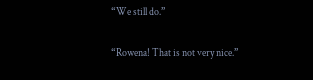“We still do.”

“Rowena! That is not very nice.”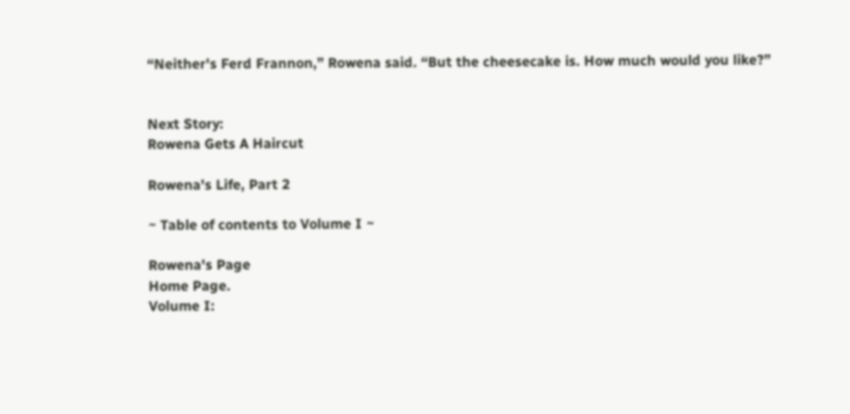“Neither's Ferd Frannon,” Rowena said. “But the cheesecake is. How much would you like?”


Next Story:
Rowena Gets A Haircut

Rowena's Life, Part 2

~ Table of contents to Volume I ~

Rowena's Page
Home Page.
Volume I: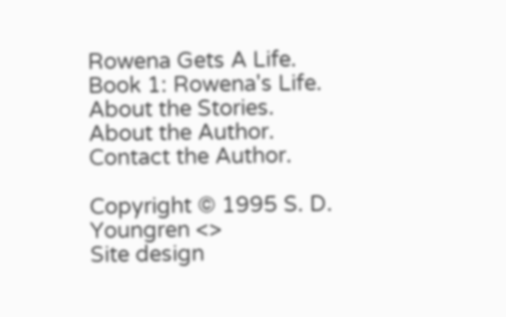Rowena Gets A Life.
Book 1: Rowena's Life.
About the Stories.
About the Author.
Contact the Author.

Copyright © 1995 S. D. Youngren <>
Site design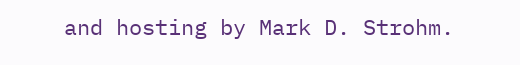and hosting by Mark D. Strohm.